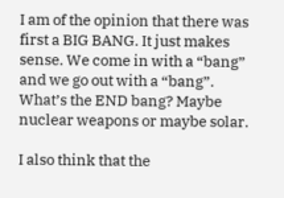I am of the opinion that there was first a BIG BANG. It just makes sense. We come in with a “bang” and we go out with a “bang”. What’s the END bang? Maybe nuclear weapons or maybe solar.

I also think that the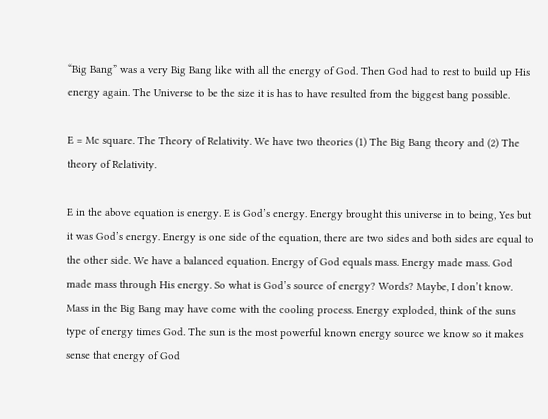“Big Bang” was a very Big Bang like with all the energy of God. Then God had to rest to build up His energy again. The Universe to be the size it is has to have resulted from the biggest bang possible.

E = Mc square. The Theory of Relativity. We have two theories (1) The Big Bang theory and (2) The theory of Relativity.

E in the above equation is energy. E is God’s energy. Energy brought this universe in to being, Yes but it was God’s energy. Energy is one side of the equation, there are two sides and both sides are equal to the other side. We have a balanced equation. Energy of God equals mass. Energy made mass. God made mass through His energy. So what is God’s source of energy? Words? Maybe, I don’t know. Mass in the Big Bang may have come with the cooling process. Energy exploded, think of the suns type of energy times God. The sun is the most powerful known energy source we know so it makes sense that energy of God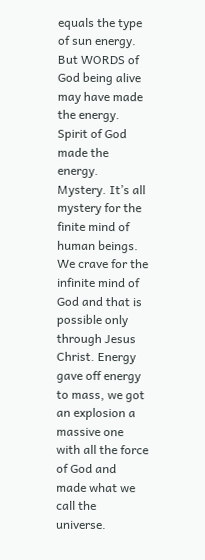equals the type of sun energy. But WORDS of God being alive may have made the energy. Spirit of God made the energy. Mystery. It’s all mystery for the finite mind of human beings. We crave for the infinite mind of God and that is possible only through Jesus Christ. Energy gave off energy to mass, we got an explosion a massive one with all the force of God and made what we call the universe.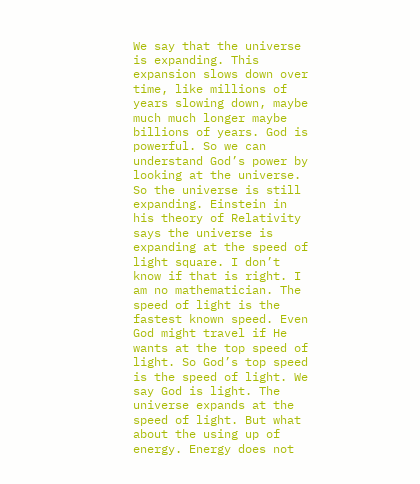We say that the universe is expanding. This expansion slows down over time, like millions of years slowing down, maybe much much longer maybe billions of years. God is powerful. So we can understand God’s power by looking at the universe. So the universe is still expanding. Einstein in his theory of Relativity says the universe is expanding at the speed of light square. I don’t know if that is right. I am no mathematician. The speed of light is the fastest known speed. Even God might travel if He wants at the top speed of light. So God’s top speed is the speed of light. We say God is light. The universe expands at the speed of light. But what about the using up of energy. Energy does not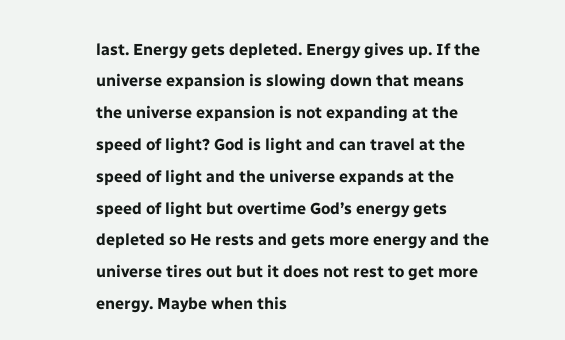last. Energy gets depleted. Energy gives up. If the universe expansion is slowing down that means the universe expansion is not expanding at the speed of light? God is light and can travel at the speed of light and the universe expands at the speed of light but overtime God’s energy gets depleted so He rests and gets more energy and the universe tires out but it does not rest to get more energy. Maybe when this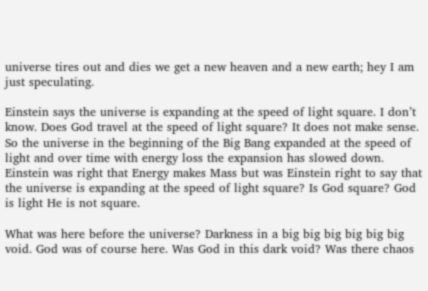universe tires out and dies we get a new heaven and a new earth; hey I am just speculating.

Einstein says the universe is expanding at the speed of light square. I don’t know. Does God travel at the speed of light square? It does not make sense. So the universe in the beginning of the Big Bang expanded at the speed of light and over time with energy loss the expansion has slowed down. Einstein was right that Energy makes Mass but was Einstein right to say that the universe is expanding at the speed of light square? Is God square? God is light He is not square.

What was here before the universe? Darkness in a big big big big big big void. God was of course here. Was God in this dark void? Was there chaos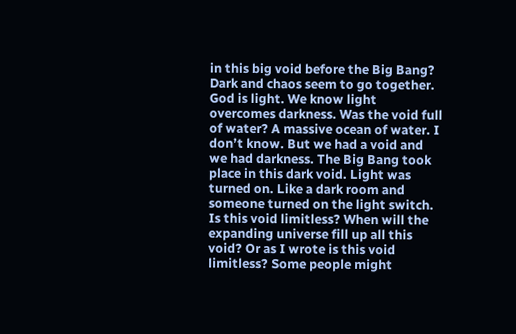in this big void before the Big Bang? Dark and chaos seem to go together. God is light. We know light overcomes darkness. Was the void full of water? A massive ocean of water. I don’t know. But we had a void and we had darkness. The Big Bang took place in this dark void. Light was turned on. Like a dark room and someone turned on the light switch. Is this void limitless? When will the expanding universe fill up all this void? Or as I wrote is this void limitless? Some people might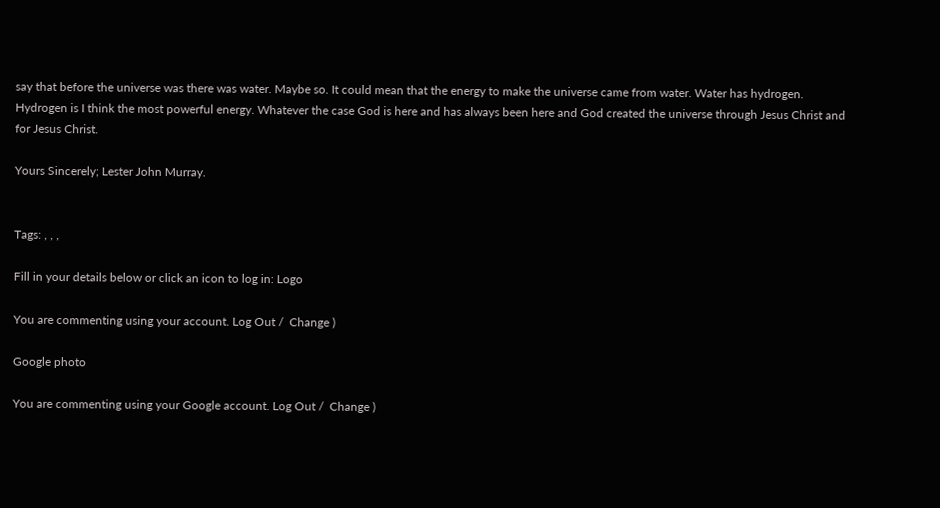say that before the universe was there was water. Maybe so. It could mean that the energy to make the universe came from water. Water has hydrogen. Hydrogen is I think the most powerful energy. Whatever the case God is here and has always been here and God created the universe through Jesus Christ and for Jesus Christ.

Yours Sincerely; Lester John Murray.


Tags: , , ,

Fill in your details below or click an icon to log in: Logo

You are commenting using your account. Log Out /  Change )

Google photo

You are commenting using your Google account. Log Out /  Change )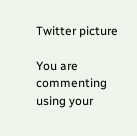Twitter picture

You are commenting using your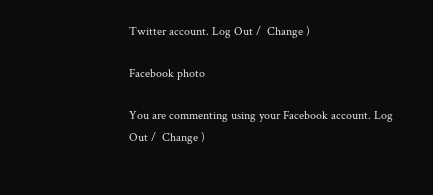Twitter account. Log Out /  Change )

Facebook photo

You are commenting using your Facebook account. Log Out /  Change )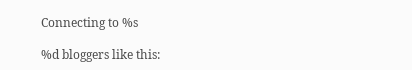Connecting to %s

%d bloggers like this: